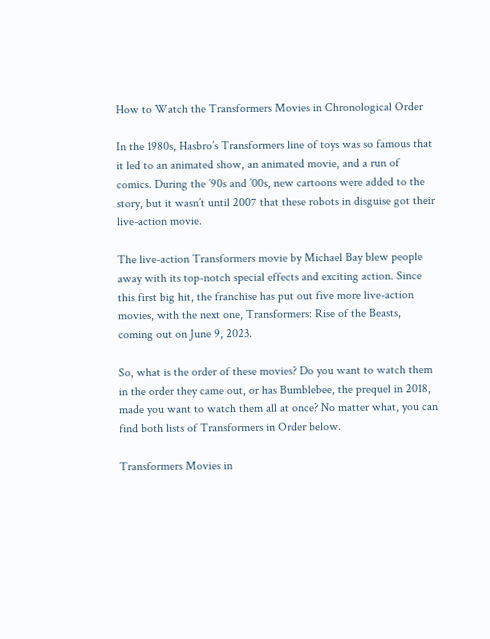How to Watch the Transformers Movies in Chronological Order

In the 1980s, Hasbro’s Transformers line of toys was so famous that it led to an animated show, an animated movie, and a run of comics. During the ’90s and ’00s, new cartoons were added to the story, but it wasn’t until 2007 that these robots in disguise got their live-action movie.

The live-action Transformers movie by Michael Bay blew people away with its top-notch special effects and exciting action. Since this first big hit, the franchise has put out five more live-action movies, with the next one, Transformers: Rise of the Beasts, coming out on June 9, 2023.

So, what is the order of these movies? Do you want to watch them in the order they came out, or has Bumblebee, the prequel in 2018, made you want to watch them all at once? No matter what, you can find both lists of Transformers in Order below.

Transformers Movies in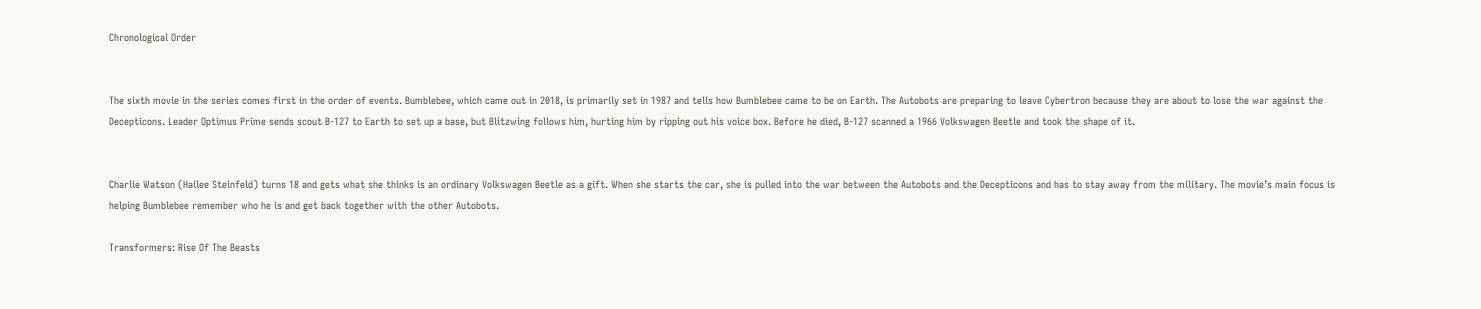Chronological Order


The sixth movie in the series comes first in the order of events. Bumblebee, which came out in 2018, is primarily set in 1987 and tells how Bumblebee came to be on Earth. The Autobots are preparing to leave Cybertron because they are about to lose the war against the Decepticons. Leader Optimus Prime sends scout B-127 to Earth to set up a base, but Blitzwing follows him, hurting him by ripping out his voice box. Before he died, B-127 scanned a 1966 Volkswagen Beetle and took the shape of it.


Charlie Watson (Hailee Steinfeld) turns 18 and gets what she thinks is an ordinary Volkswagen Beetle as a gift. When she starts the car, she is pulled into the war between the Autobots and the Decepticons and has to stay away from the military. The movie’s main focus is helping Bumblebee remember who he is and get back together with the other Autobots.

Transformers: Rise Of The Beasts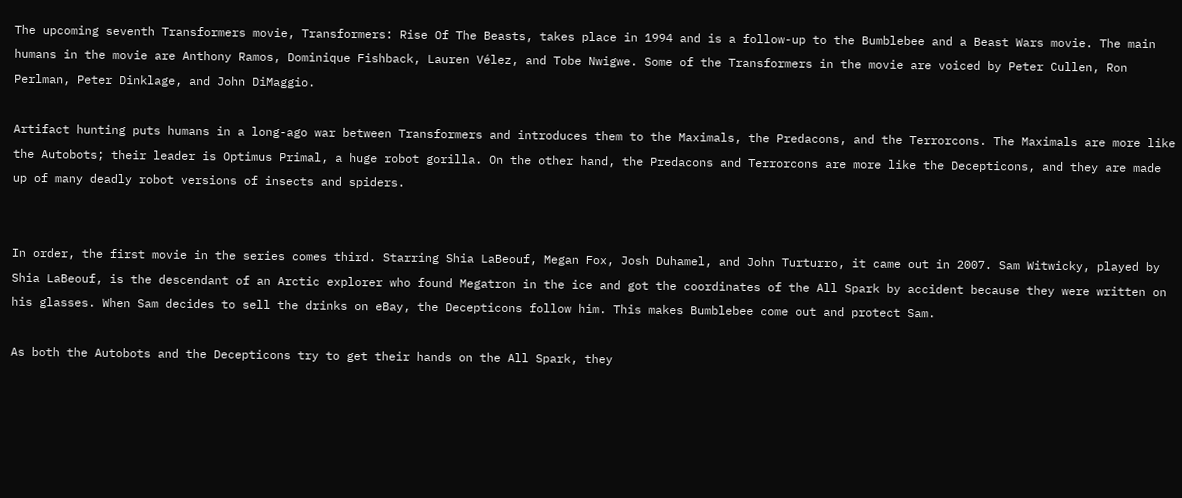The upcoming seventh Transformers movie, Transformers: Rise Of The Beasts, takes place in 1994 and is a follow-up to the Bumblebee and a Beast Wars movie. The main humans in the movie are Anthony Ramos, Dominique Fishback, Lauren Vélez, and Tobe Nwigwe. Some of the Transformers in the movie are voiced by Peter Cullen, Ron Perlman, Peter Dinklage, and John DiMaggio.

Artifact hunting puts humans in a long-ago war between Transformers and introduces them to the Maximals, the Predacons, and the Terrorcons. The Maximals are more like the Autobots; their leader is Optimus Primal, a huge robot gorilla. On the other hand, the Predacons and Terrorcons are more like the Decepticons, and they are made up of many deadly robot versions of insects and spiders.


In order, the first movie in the series comes third. Starring Shia LaBeouf, Megan Fox, Josh Duhamel, and John Turturro, it came out in 2007. Sam Witwicky, played by Shia LaBeouf, is the descendant of an Arctic explorer who found Megatron in the ice and got the coordinates of the All Spark by accident because they were written on his glasses. When Sam decides to sell the drinks on eBay, the Decepticons follow him. This makes Bumblebee come out and protect Sam.

As both the Autobots and the Decepticons try to get their hands on the All Spark, they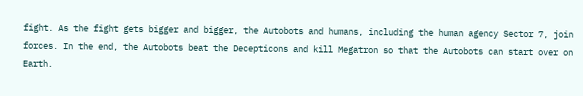fight. As the fight gets bigger and bigger, the Autobots and humans, including the human agency Sector 7, join forces. In the end, the Autobots beat the Decepticons and kill Megatron so that the Autobots can start over on Earth.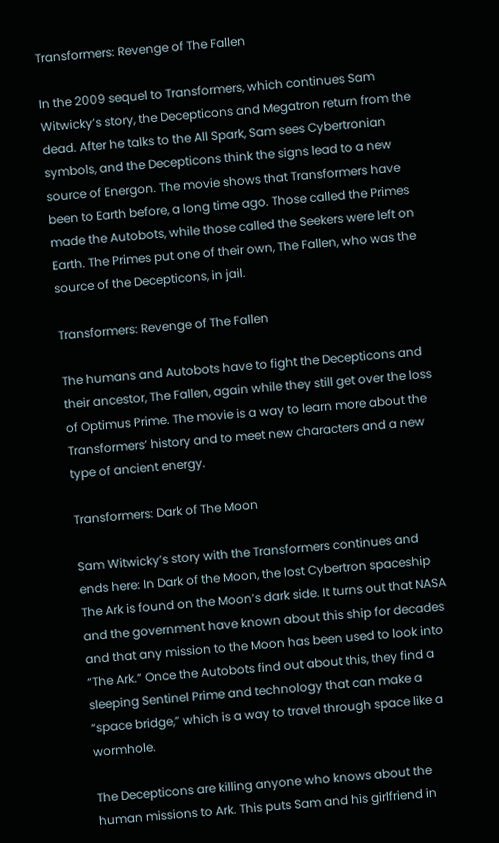Transformers: Revenge of The Fallen

In the 2009 sequel to Transformers, which continues Sam Witwicky’s story, the Decepticons and Megatron return from the dead. After he talks to the All Spark, Sam sees Cybertronian symbols, and the Decepticons think the signs lead to a new source of Energon. The movie shows that Transformers have been to Earth before, a long time ago. Those called the Primes made the Autobots, while those called the Seekers were left on Earth. The Primes put one of their own, The Fallen, who was the source of the Decepticons, in jail.

Transformers: Revenge of The Fallen

The humans and Autobots have to fight the Decepticons and their ancestor, The Fallen, again while they still get over the loss of Optimus Prime. The movie is a way to learn more about the Transformers’ history and to meet new characters and a new type of ancient energy.

Transformers: Dark of The Moon

Sam Witwicky’s story with the Transformers continues and ends here: In Dark of the Moon, the lost Cybertron spaceship The Ark is found on the Moon’s dark side. It turns out that NASA and the government have known about this ship for decades and that any mission to the Moon has been used to look into “The Ark.” Once the Autobots find out about this, they find a sleeping Sentinel Prime and technology that can make a “space bridge,” which is a way to travel through space like a wormhole.

The Decepticons are killing anyone who knows about the human missions to Ark. This puts Sam and his girlfriend in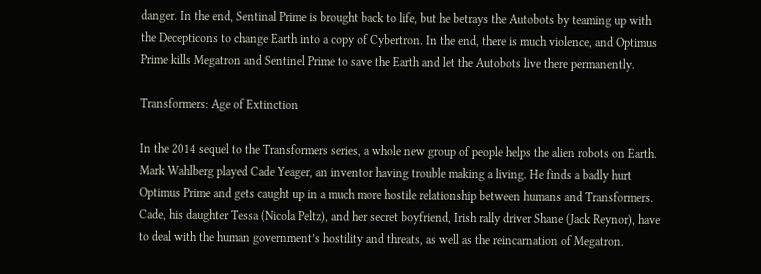danger. In the end, Sentinal Prime is brought back to life, but he betrays the Autobots by teaming up with the Decepticons to change Earth into a copy of Cybertron. In the end, there is much violence, and Optimus Prime kills Megatron and Sentinel Prime to save the Earth and let the Autobots live there permanently.

Transformers: Age of Extinction

In the 2014 sequel to the Transformers series, a whole new group of people helps the alien robots on Earth. Mark Wahlberg played Cade Yeager, an inventor having trouble making a living. He finds a badly hurt Optimus Prime and gets caught up in a much more hostile relationship between humans and Transformers. Cade, his daughter Tessa (Nicola Peltz), and her secret boyfriend, Irish rally driver Shane (Jack Reynor), have to deal with the human government’s hostility and threats, as well as the reincarnation of Megatron.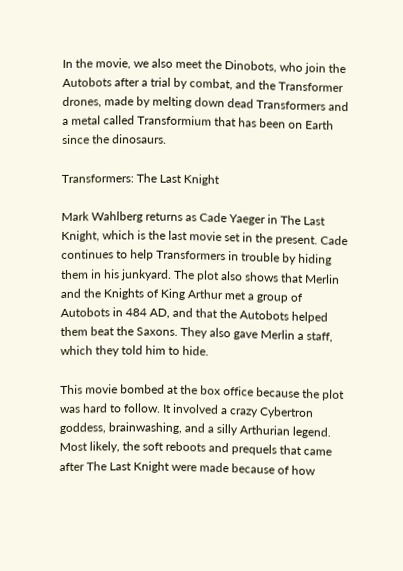In the movie, we also meet the Dinobots, who join the Autobots after a trial by combat, and the Transformer drones, made by melting down dead Transformers and a metal called Transformium that has been on Earth since the dinosaurs.

Transformers: The Last Knight

Mark Wahlberg returns as Cade Yaeger in The Last Knight, which is the last movie set in the present. Cade continues to help Transformers in trouble by hiding them in his junkyard. The plot also shows that Merlin and the Knights of King Arthur met a group of Autobots in 484 AD, and that the Autobots helped them beat the Saxons. They also gave Merlin a staff, which they told him to hide.

This movie bombed at the box office because the plot was hard to follow. It involved a crazy Cybertron goddess, brainwashing, and a silly Arthurian legend. Most likely, the soft reboots and prequels that came after The Last Knight were made because of how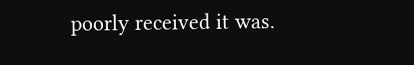poorly received it was.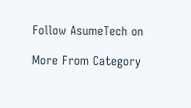Follow AsumeTech on

More From Category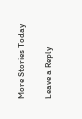More Stories Today

Leave a Reply